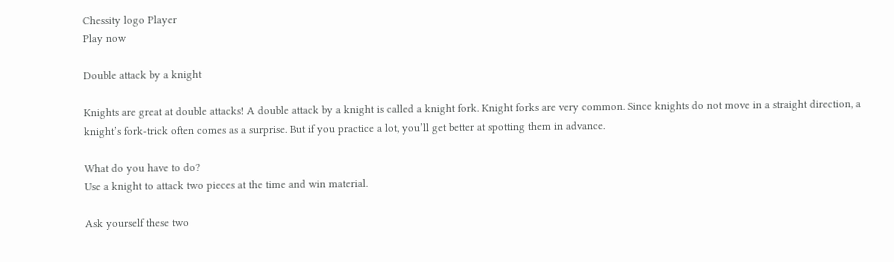Chessity logo Player
Play now

Double attack by a knight

Knights are great at double attacks! A double attack by a knight is called a knight fork. Knight forks are very common. Since knights do not move in a straight direction, a knight’s fork-trick often comes as a surprise. But if you practice a lot, you’ll get better at spotting them in advance.

What do you have to do?
Use a knight to attack two pieces at the time and win material.

Ask yourself these two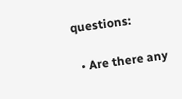questions:

  • Are there any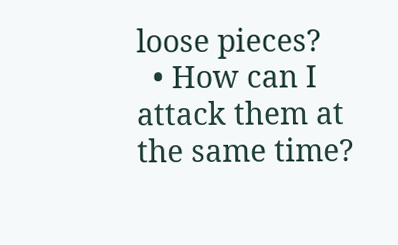loose pieces?
  • How can I attack them at the same time?